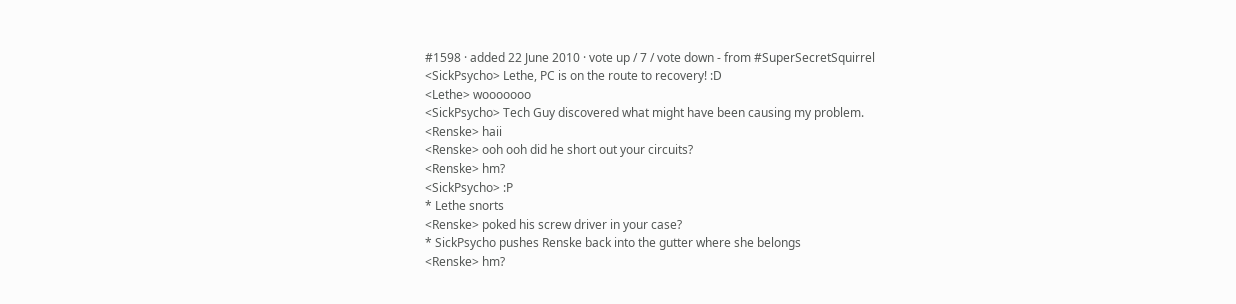#1598 · added 22 June 2010 · vote up / 7 / vote down - from #SuperSecretSquirrel
<SickPsycho> Lethe, PC is on the route to recovery! :D
<Lethe> wooooooo
<SickPsycho> Tech Guy discovered what might have been causing my problem.
<Renske> haii
<Renske> ooh ooh did he short out your circuits?
<Renske> hm?
<SickPsycho> :P
* Lethe snorts
<Renske> poked his screw driver in your case?
* SickPsycho pushes Renske back into the gutter where she belongs
<Renske> hm?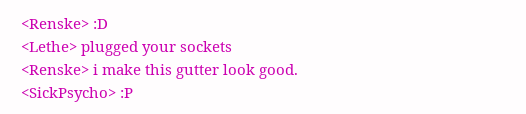<Renske> :D
<Lethe> plugged your sockets
<Renske> i make this gutter look good.
<SickPsycho> :P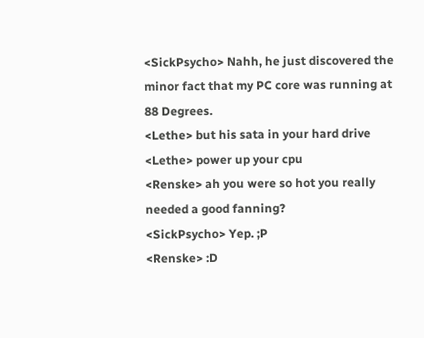<SickPsycho> Nahh, he just discovered the minor fact that my PC core was running at 88 Degrees.
<Lethe> but his sata in your hard drive
<Lethe> power up your cpu
<Renske> ah you were so hot you really needed a good fanning?
<SickPsycho> Yep. ;P
<Renske> :D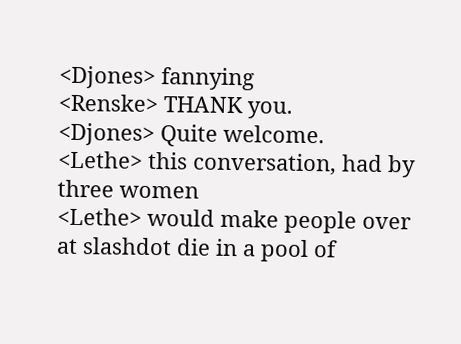<Djones> fannying
<Renske> THANK you.
<Djones> Quite welcome.
<Lethe> this conversation, had by three women
<Lethe> would make people over at slashdot die in a pool of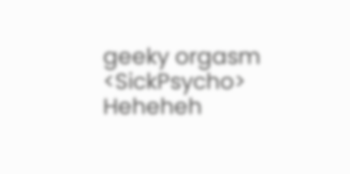geeky orgasm
<SickPsycho> Heheheh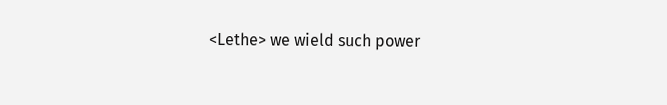<Lethe> we wield such power